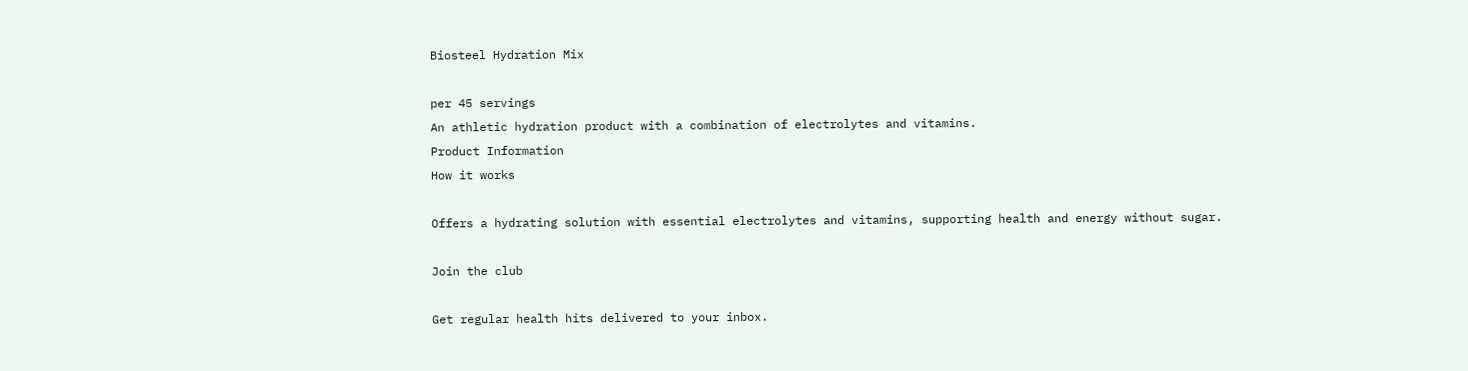Biosteel Hydration Mix

per 45 servings
An athletic hydration product with a combination of electrolytes and vitamins.
Product Information
How it works

Offers a hydrating solution with essential electrolytes and vitamins, supporting health and energy without sugar.

Join the club

Get regular health hits delivered to your inbox.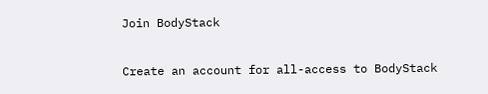Join BodyStack

Create an account for all-access to BodyStack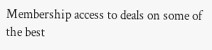Membership access to deals on some of the best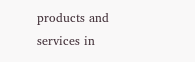products and services in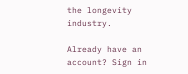the longevity industry.

Already have an account? Sign in